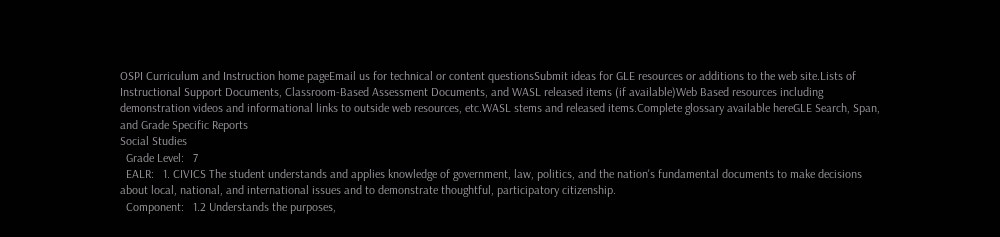OSPI Curriculum and Instruction home pageEmail us for technical or content questionsSubmit ideas for GLE resources or additions to the web site.Lists of Instructional Support Documents, Classroom-Based Assessment Documents, and WASL released items (if available)Web Based resources including demonstration videos and informational links to outside web resources, etc.WASL stems and released items.Complete glossary available hereGLE Search, Span, and Grade Specific Reports
Social Studies
  Grade Level:   7
  EALR:   1. CIVICS The student understands and applies knowledge of government, law, politics, and the nation's fundamental documents to make decisions about local, national, and international issues and to demonstrate thoughtful, participatory citizenship.
  Component:   1.2 Understands the purposes,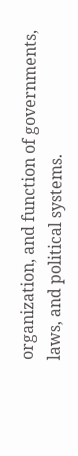organization, and function of governments, laws, and political systems.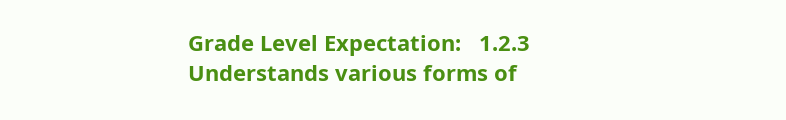Grade Level Expectation:   1.2.3 Understands various forms of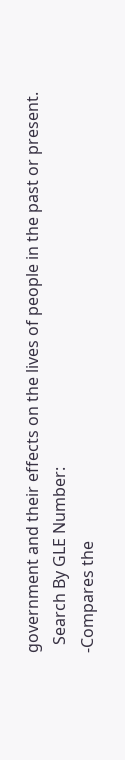government and their effects on the lives of people in the past or present.
  Search By GLE Number:
-Compares the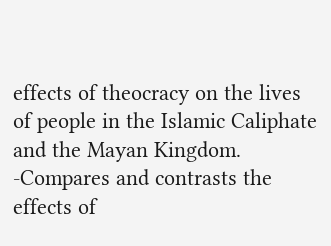effects of theocracy on the lives of people in the Islamic Caliphate and the Mayan Kingdom.
-Compares and contrasts the effects of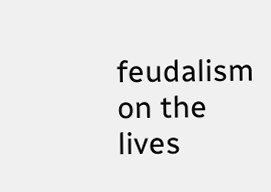feudalism on the lives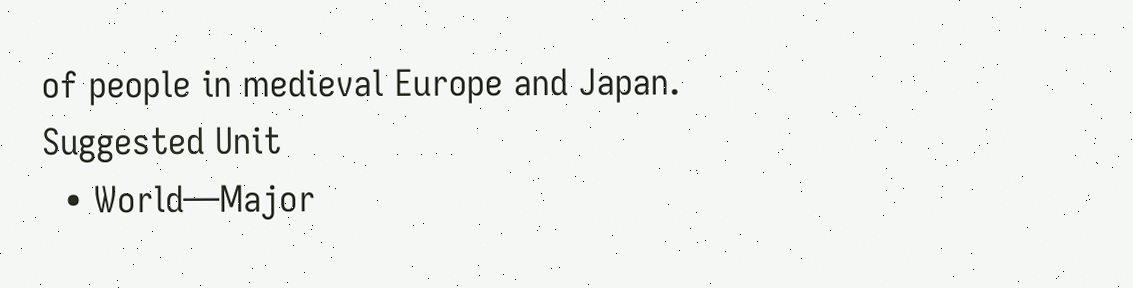of people in medieval Europe and Japan.
Suggested Unit
  • World—Major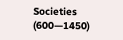Societies (600—1450)